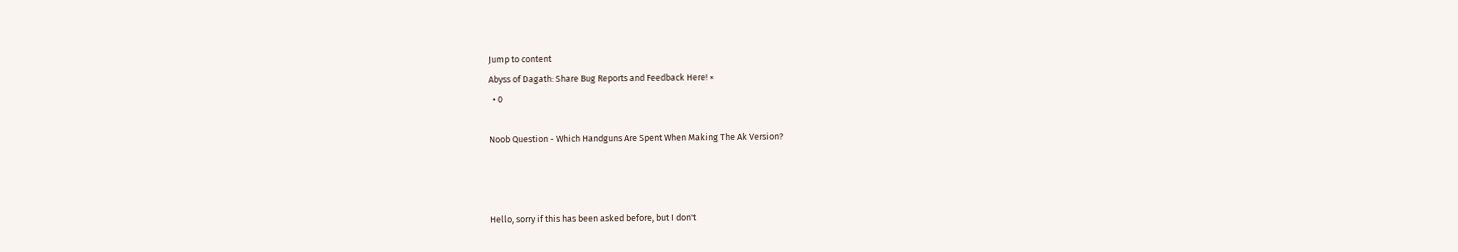Jump to content
Abyss of Dagath: Share Bug Reports and Feedback Here! ×
  • 0

Noob Question - Which Handguns Are Spent When Making The Ak Version?



Hello, sorry if this has been asked before, but I don't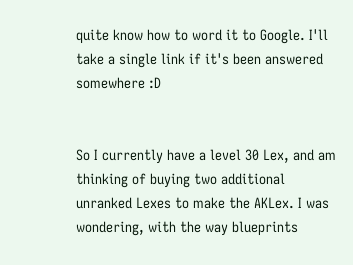quite know how to word it to Google. I'll take a single link if it's been answered somewhere :D


So I currently have a level 30 Lex, and am thinking of buying two additional unranked Lexes to make the AKLex. I was wondering, with the way blueprints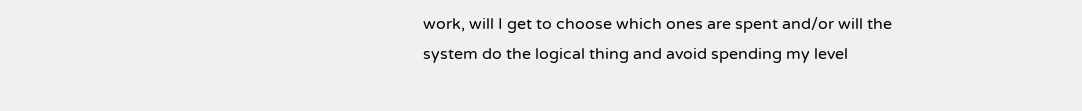work, will I get to choose which ones are spent and/or will the system do the logical thing and avoid spending my level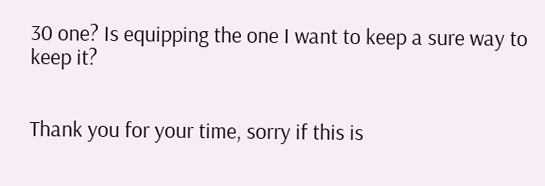30 one? Is equipping the one I want to keep a sure way to keep it?


Thank you for your time, sorry if this is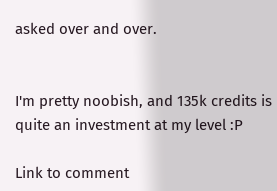asked over and over.


I'm pretty noobish, and 135k credits is quite an investment at my level :P

Link to comment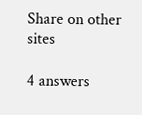Share on other sites

4 answers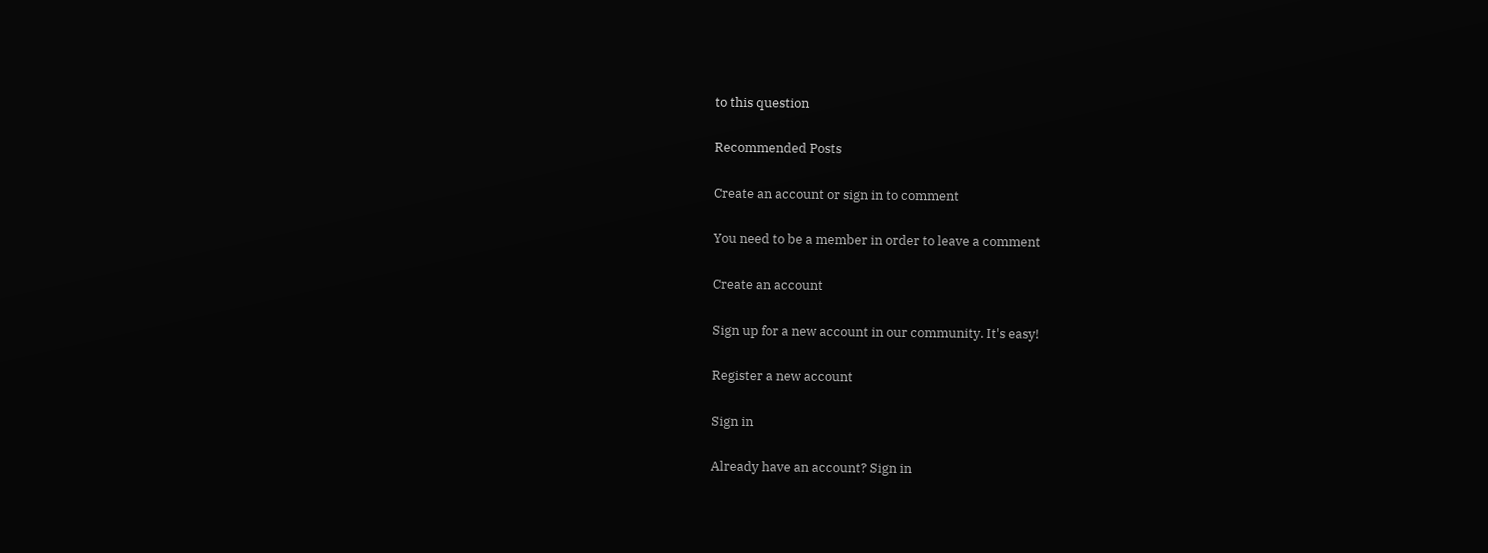to this question

Recommended Posts

Create an account or sign in to comment

You need to be a member in order to leave a comment

Create an account

Sign up for a new account in our community. It's easy!

Register a new account

Sign in

Already have an account? Sign in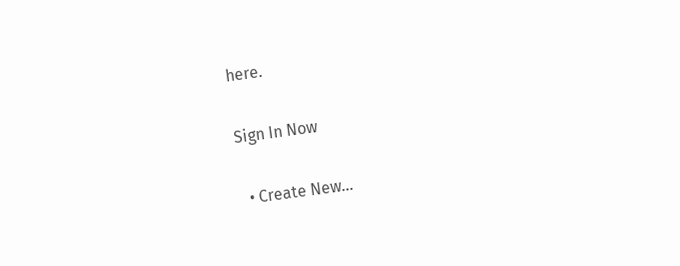here.

Sign In Now

  • Create New...